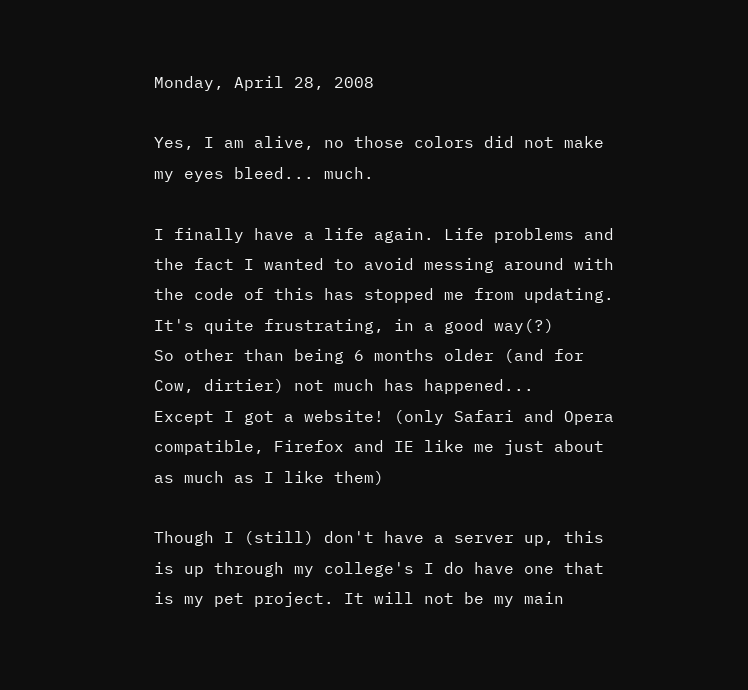Monday, April 28, 2008

Yes, I am alive, no those colors did not make my eyes bleed... much.

I finally have a life again. Life problems and the fact I wanted to avoid messing around with the code of this has stopped me from updating. It's quite frustrating, in a good way(?)
So other than being 6 months older (and for Cow, dirtier) not much has happened...
Except I got a website! (only Safari and Opera compatible, Firefox and IE like me just about as much as I like them)

Though I (still) don't have a server up, this is up through my college's I do have one that is my pet project. It will not be my main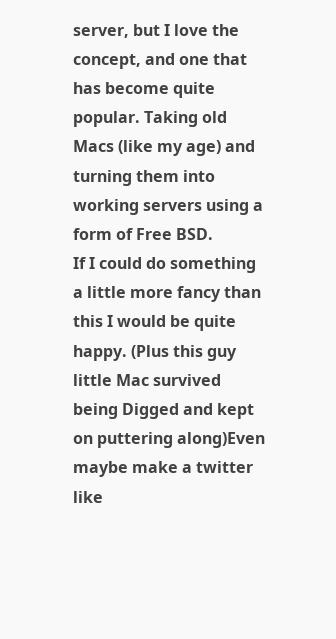server, but I love the concept, and one that has become quite popular. Taking old Macs (like my age) and turning them into working servers using a form of Free BSD.
If I could do something a little more fancy than this I would be quite happy. (Plus this guy little Mac survived being Digged and kept on puttering along)Even maybe make a twitter like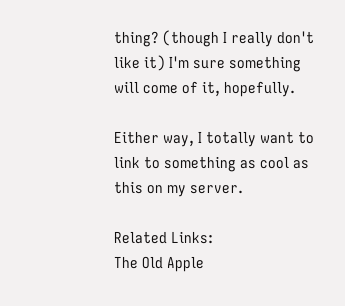thing? (though I really don't like it) I'm sure something will come of it, hopefully.

Either way, I totally want to link to something as cool as this on my server.

Related Links:
The Old Apple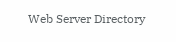Web Server Directory